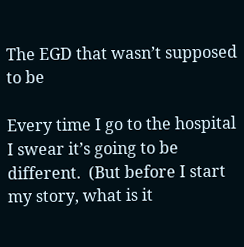The EGD that wasn’t supposed to be

Every time I go to the hospital I swear it’s going to be different.  (But before I start my story, what is it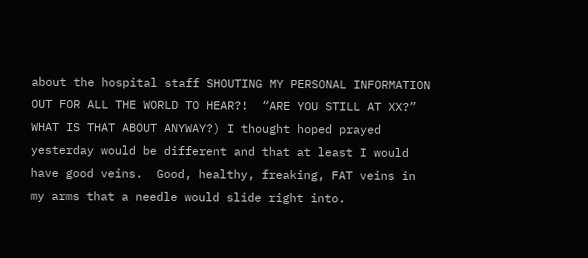about the hospital staff SHOUTING MY PERSONAL INFORMATION OUT FOR ALL THE WORLD TO HEAR?!  “ARE YOU STILL AT XX?”  WHAT IS THAT ABOUT ANYWAY?) I thought hoped prayed yesterday would be different and that at least I would have good veins.  Good, healthy, freaking, FAT veins in my arms that a needle would slide right into.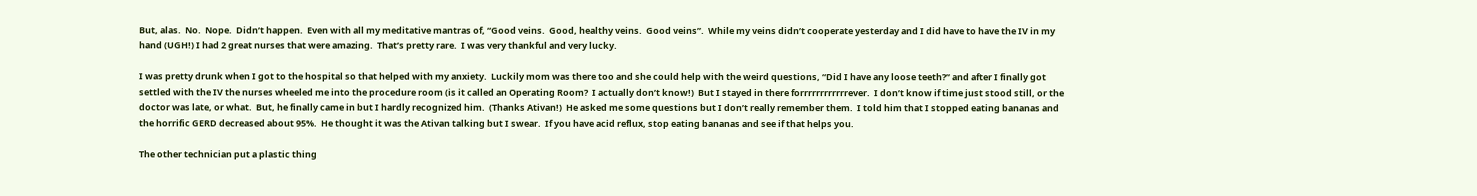But, alas.  No.  Nope.  Didn’t happen.  Even with all my meditative mantras of, “Good veins.  Good, healthy veins.  Good veins”.  While my veins didn’t cooperate yesterday and I did have to have the IV in my hand (UGH!) I had 2 great nurses that were amazing.  That’s pretty rare.  I was very thankful and very lucky.

I was pretty drunk when I got to the hospital so that helped with my anxiety.  Luckily mom was there too and she could help with the weird questions, “Did I have any loose teeth?” and after I finally got settled with the IV the nurses wheeled me into the procedure room (is it called an Operating Room?  I actually don’t know!)  But I stayed in there forrrrrrrrrrrrever.  I don’t know if time just stood still, or the doctor was late, or what.  But, he finally came in but I hardly recognized him.  (Thanks Ativan!)  He asked me some questions but I don’t really remember them.  I told him that I stopped eating bananas and the horrific GERD decreased about 95%.  He thought it was the Ativan talking but I swear.  If you have acid reflux, stop eating bananas and see if that helps you.

The other technician put a plastic thing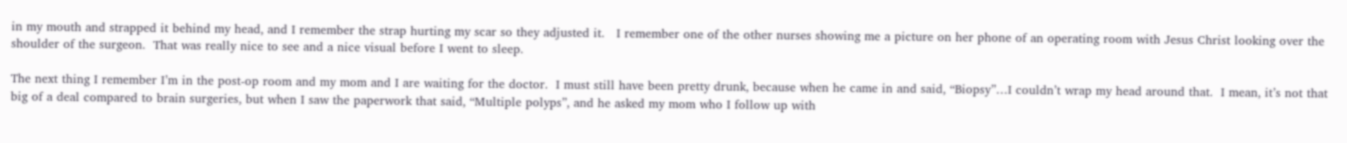in my mouth and strapped it behind my head, and I remember the strap hurting my scar so they adjusted it.   I remember one of the other nurses showing me a picture on her phone of an operating room with Jesus Christ looking over the shoulder of the surgeon.  That was really nice to see and a nice visual before I went to sleep.

The next thing I remember I’m in the post-op room and my mom and I are waiting for the doctor.  I must still have been pretty drunk, because when he came in and said, “Biopsy”…I couldn’t wrap my head around that.  I mean, it’s not that big of a deal compared to brain surgeries, but when I saw the paperwork that said, “Multiple polyps”, and he asked my mom who I follow up with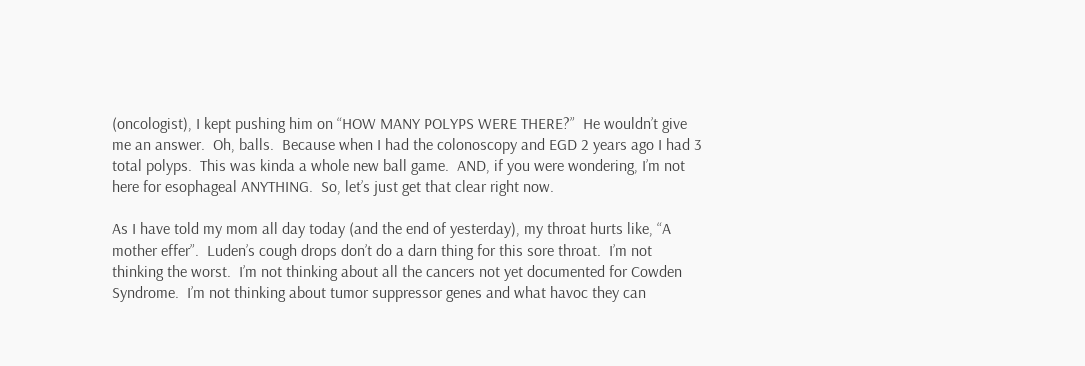(oncologist), I kept pushing him on “HOW MANY POLYPS WERE THERE?”  He wouldn’t give me an answer.  Oh, balls.  Because when I had the colonoscopy and EGD 2 years ago I had 3 total polyps.  This was kinda a whole new ball game.  AND, if you were wondering, I’m not here for esophageal ANYTHING.  So, let’s just get that clear right now.

As I have told my mom all day today (and the end of yesterday), my throat hurts like, “A mother effer”.  Luden’s cough drops don’t do a darn thing for this sore throat.  I’m not thinking the worst.  I’m not thinking about all the cancers not yet documented for Cowden Syndrome.  I’m not thinking about tumor suppressor genes and what havoc they can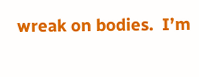wreak on bodies.  I’m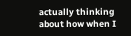actually thinking about how when I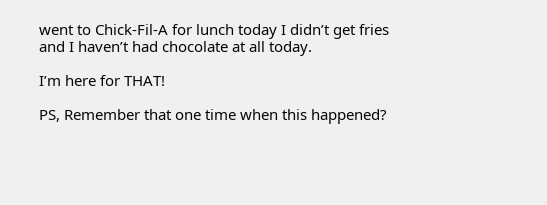went to Chick-Fil-A for lunch today I didn’t get fries and I haven’t had chocolate at all today.

I’m here for THAT!

PS, Remember that one time when this happened?